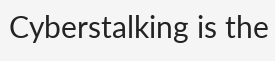Cyberstalking is the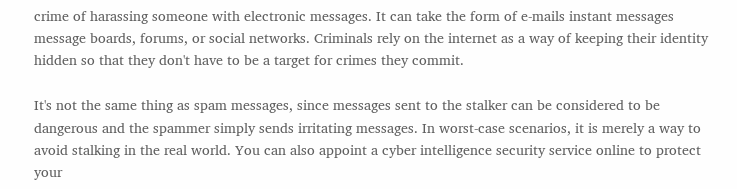crime of harassing someone with electronic messages. It can take the form of e-mails instant messages message boards, forums, or social networks. Criminals rely on the internet as a way of keeping their identity hidden so that they don't have to be a target for crimes they commit.

It's not the same thing as spam messages, since messages sent to the stalker can be considered to be dangerous and the spammer simply sends irritating messages. In worst-case scenarios, it is merely a way to avoid stalking in the real world. You can also appoint a cyber intelligence security service online to protect your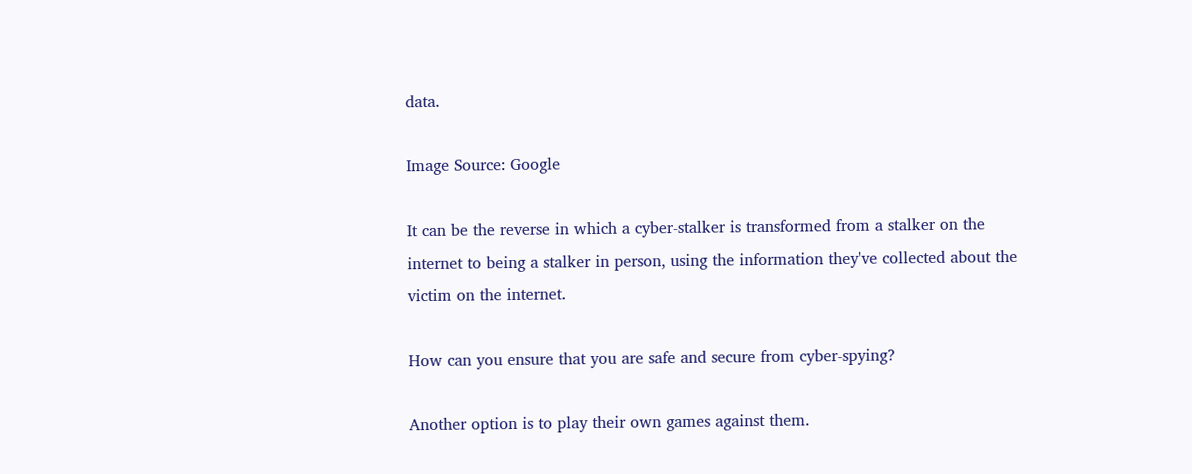data.

Image Source: Google

It can be the reverse in which a cyber-stalker is transformed from a stalker on the internet to being a stalker in person, using the information they've collected about the victim on the internet.

How can you ensure that you are safe and secure from cyber-spying?

Another option is to play their own games against them.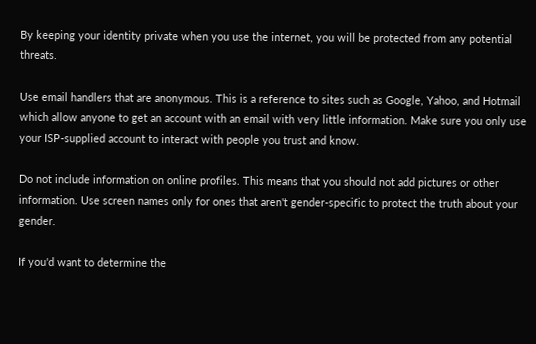By keeping your identity private when you use the internet, you will be protected from any potential threats.

Use email handlers that are anonymous. This is a reference to sites such as Google, Yahoo, and Hotmail which allow anyone to get an account with an email with very little information. Make sure you only use your ISP-supplied account to interact with people you trust and know.

Do not include information on online profiles. This means that you should not add pictures or other information. Use screen names only for ones that aren't gender-specific to protect the truth about your gender.

If you'd want to determine the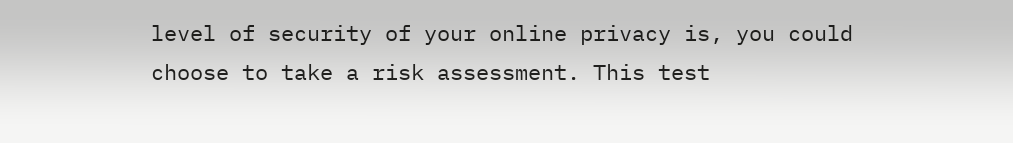level of security of your online privacy is, you could choose to take a risk assessment. This test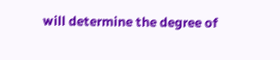will determine the degree of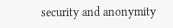security and anonymity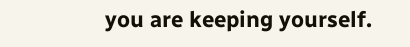you are keeping yourself.